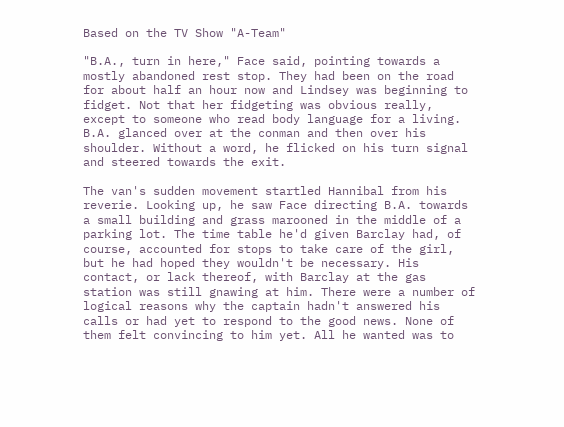Based on the TV Show "A-Team"

"B.A., turn in here," Face said, pointing towards a mostly abandoned rest stop. They had been on the road for about half an hour now and Lindsey was beginning to fidget. Not that her fidgeting was obvious really, except to someone who read body language for a living. B.A. glanced over at the conman and then over his shoulder. Without a word, he flicked on his turn signal and steered towards the exit.

The van's sudden movement startled Hannibal from his reverie. Looking up, he saw Face directing B.A. towards a small building and grass marooned in the middle of a parking lot. The time table he'd given Barclay had, of course, accounted for stops to take care of the girl, but he had hoped they wouldn't be necessary. His contact, or lack thereof, with Barclay at the gas station was still gnawing at him. There were a number of logical reasons why the captain hadn't answered his calls or had yet to respond to the good news. None of them felt convincing to him yet. All he wanted was to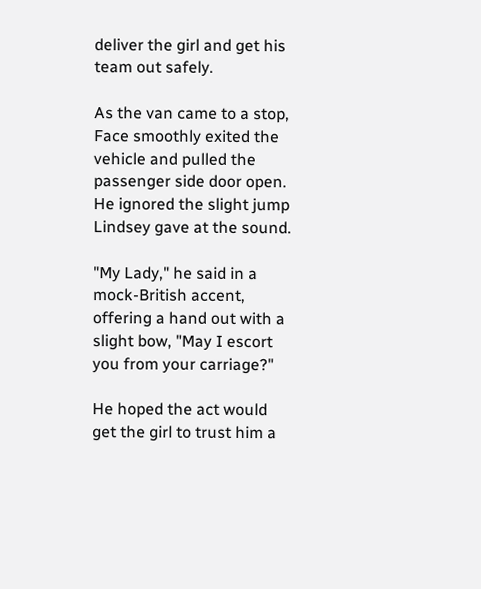deliver the girl and get his team out safely.

As the van came to a stop, Face smoothly exited the vehicle and pulled the passenger side door open. He ignored the slight jump Lindsey gave at the sound.

"My Lady," he said in a mock-British accent, offering a hand out with a slight bow, "May I escort you from your carriage?"

He hoped the act would get the girl to trust him a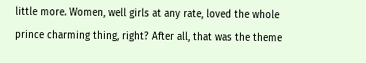little more. Women, well girls at any rate, loved the whole prince charming thing, right? After all, that was the theme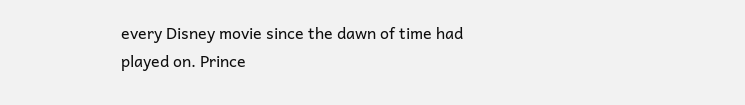every Disney movie since the dawn of time had played on. Prince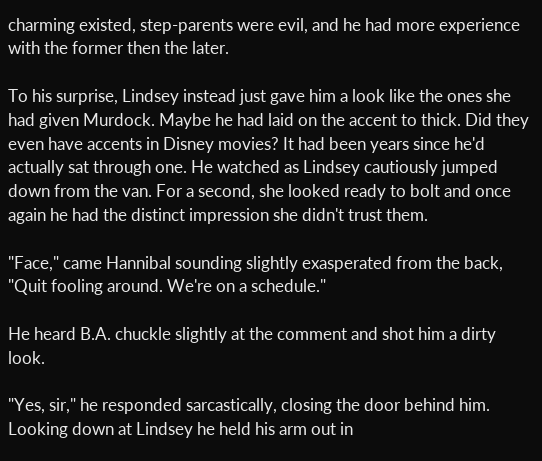charming existed, step-parents were evil, and he had more experience with the former then the later.

To his surprise, Lindsey instead just gave him a look like the ones she had given Murdock. Maybe he had laid on the accent to thick. Did they even have accents in Disney movies? It had been years since he'd actually sat through one. He watched as Lindsey cautiously jumped down from the van. For a second, she looked ready to bolt and once again he had the distinct impression she didn't trust them.

"Face," came Hannibal sounding slightly exasperated from the back, "Quit fooling around. We're on a schedule."

He heard B.A. chuckle slightly at the comment and shot him a dirty look.

"Yes, sir," he responded sarcastically, closing the door behind him. Looking down at Lindsey he held his arm out in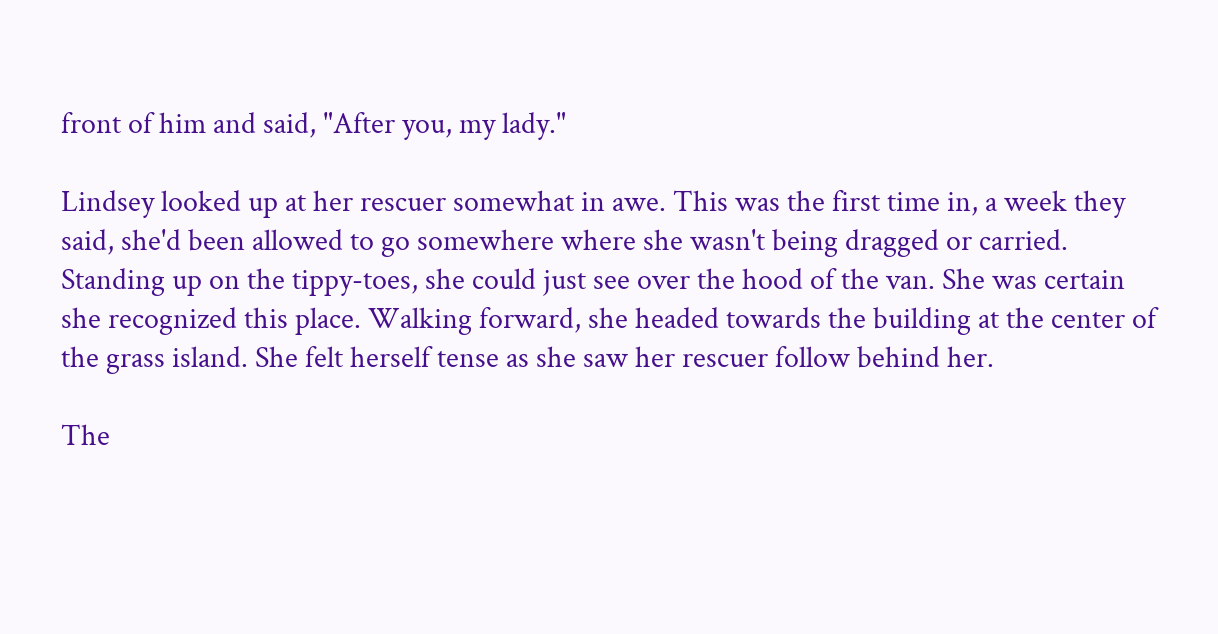front of him and said, "After you, my lady."

Lindsey looked up at her rescuer somewhat in awe. This was the first time in, a week they said, she'd been allowed to go somewhere where she wasn't being dragged or carried. Standing up on the tippy-toes, she could just see over the hood of the van. She was certain she recognized this place. Walking forward, she headed towards the building at the center of the grass island. She felt herself tense as she saw her rescuer follow behind her.

The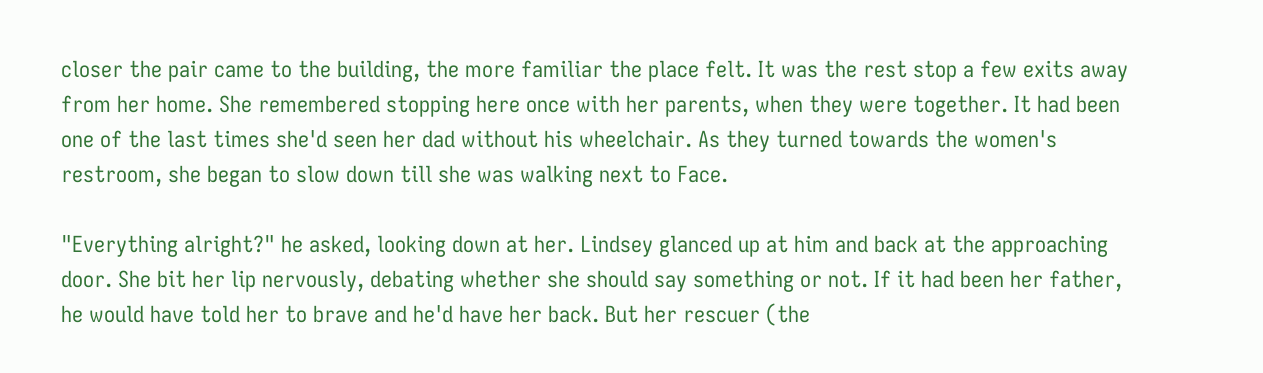closer the pair came to the building, the more familiar the place felt. It was the rest stop a few exits away from her home. She remembered stopping here once with her parents, when they were together. It had been one of the last times she'd seen her dad without his wheelchair. As they turned towards the women's restroom, she began to slow down till she was walking next to Face.

"Everything alright?" he asked, looking down at her. Lindsey glanced up at him and back at the approaching door. She bit her lip nervously, debating whether she should say something or not. If it had been her father, he would have told her to brave and he'd have her back. But her rescuer (the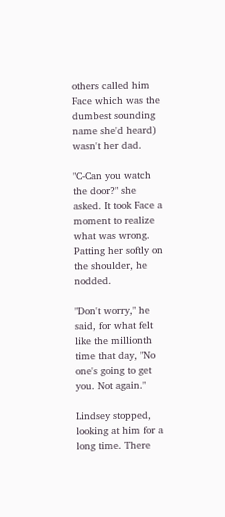others called him Face which was the dumbest sounding name she'd heard) wasn't her dad.

"C-Can you watch the door?" she asked. It took Face a moment to realize what was wrong. Patting her softly on the shoulder, he nodded.

"Don't worry," he said, for what felt like the millionth time that day, "No one's going to get you. Not again."

Lindsey stopped, looking at him for a long time. There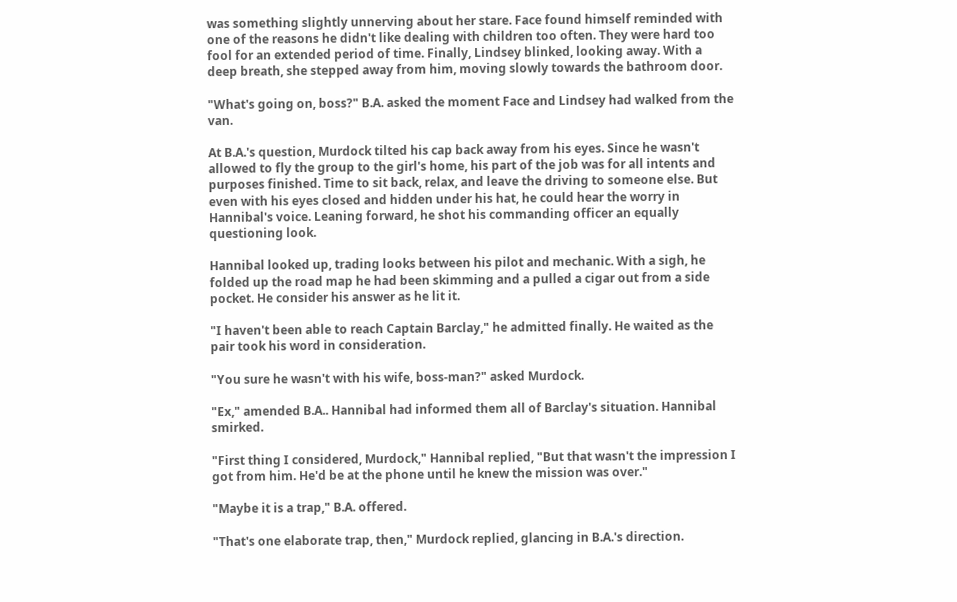was something slightly unnerving about her stare. Face found himself reminded with one of the reasons he didn't like dealing with children too often. They were hard too fool for an extended period of time. Finally, Lindsey blinked, looking away. With a deep breath, she stepped away from him, moving slowly towards the bathroom door.

"What's going on, boss?" B.A. asked the moment Face and Lindsey had walked from the van.

At B.A.'s question, Murdock tilted his cap back away from his eyes. Since he wasn't allowed to fly the group to the girl's home, his part of the job was for all intents and purposes finished. Time to sit back, relax, and leave the driving to someone else. But even with his eyes closed and hidden under his hat, he could hear the worry in Hannibal's voice. Leaning forward, he shot his commanding officer an equally questioning look.

Hannibal looked up, trading looks between his pilot and mechanic. With a sigh, he folded up the road map he had been skimming and a pulled a cigar out from a side pocket. He consider his answer as he lit it.

"I haven't been able to reach Captain Barclay," he admitted finally. He waited as the pair took his word in consideration.

"You sure he wasn't with his wife, boss-man?" asked Murdock.

"Ex," amended B.A.. Hannibal had informed them all of Barclay's situation. Hannibal smirked.

"First thing I considered, Murdock," Hannibal replied, "But that wasn't the impression I got from him. He'd be at the phone until he knew the mission was over."

"Maybe it is a trap," B.A. offered.

"That's one elaborate trap, then," Murdock replied, glancing in B.A.'s direction.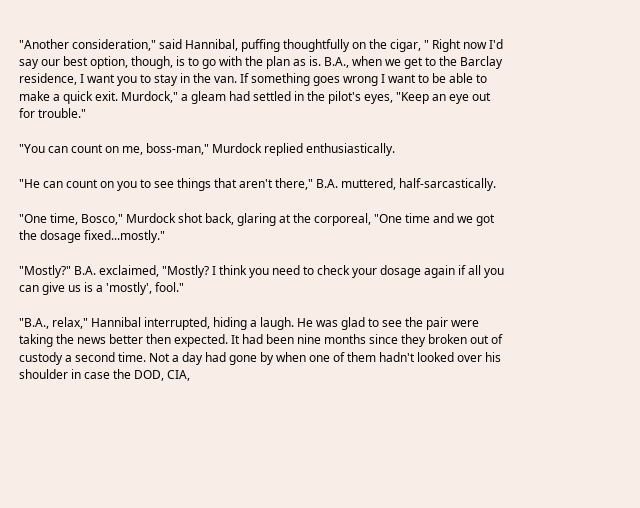"Another consideration," said Hannibal, puffing thoughtfully on the cigar, " Right now I'd say our best option, though, is to go with the plan as is. B.A., when we get to the Barclay residence, I want you to stay in the van. If something goes wrong I want to be able to make a quick exit. Murdock," a gleam had settled in the pilot's eyes, "Keep an eye out for trouble."

"You can count on me, boss-man," Murdock replied enthusiastically.

"He can count on you to see things that aren't there," B.A. muttered, half-sarcastically.

"One time, Bosco," Murdock shot back, glaring at the corporeal, "One time and we got the dosage fixed...mostly."

"Mostly?" B.A. exclaimed, "Mostly? I think you need to check your dosage again if all you can give us is a 'mostly', fool."

"B.A., relax," Hannibal interrupted, hiding a laugh. He was glad to see the pair were taking the news better then expected. It had been nine months since they broken out of custody a second time. Not a day had gone by when one of them hadn't looked over his shoulder in case the DOD, CIA,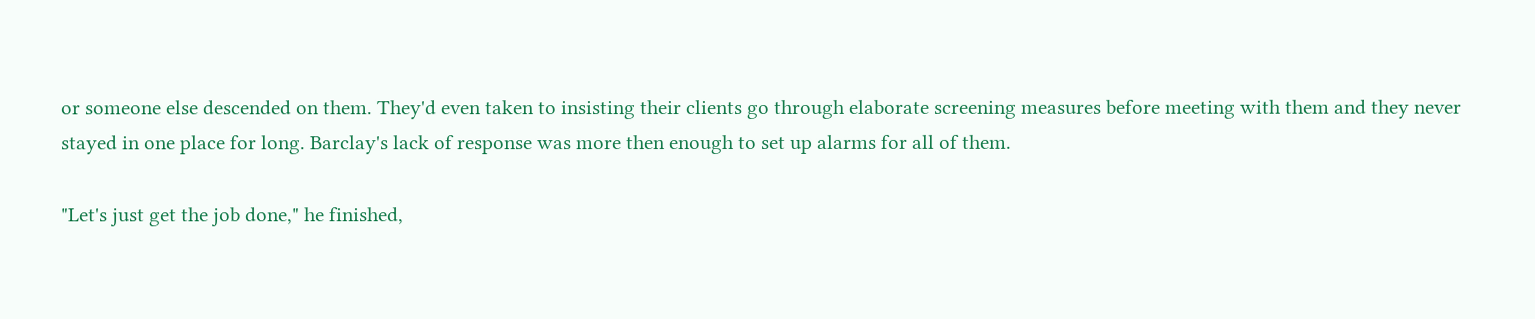or someone else descended on them. They'd even taken to insisting their clients go through elaborate screening measures before meeting with them and they never stayed in one place for long. Barclay's lack of response was more then enough to set up alarms for all of them.

"Let's just get the job done," he finished,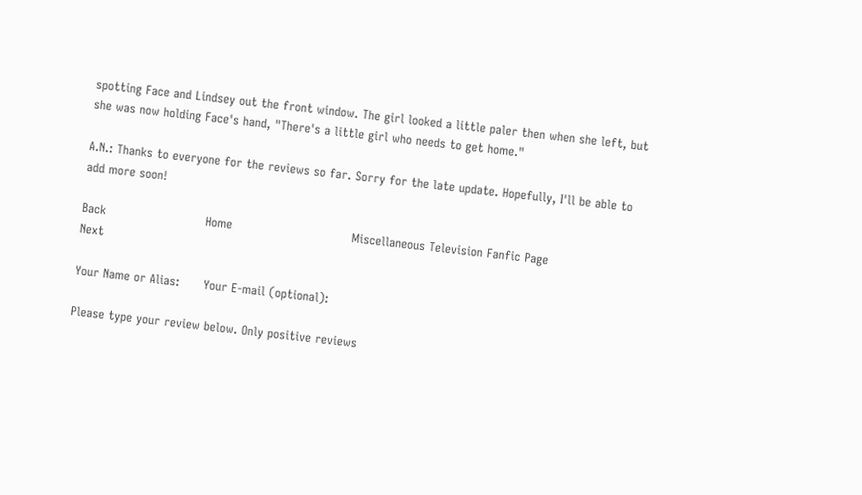spotting Face and Lindsey out the front window. The girl looked a little paler then when she left, but she was now holding Face's hand, "There's a little girl who needs to get home."

A.N.: Thanks to everyone for the reviews so far. Sorry for the late update. Hopefully, I'll be able to add more soon!

Back                         Home                              Miscellaneous Television Fanfic Page                          Next

Your Name or Alias:      Your E-mail (optional):

Please type your review below. Only positive reviews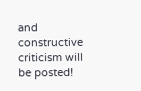and constructive criticism will be posted!